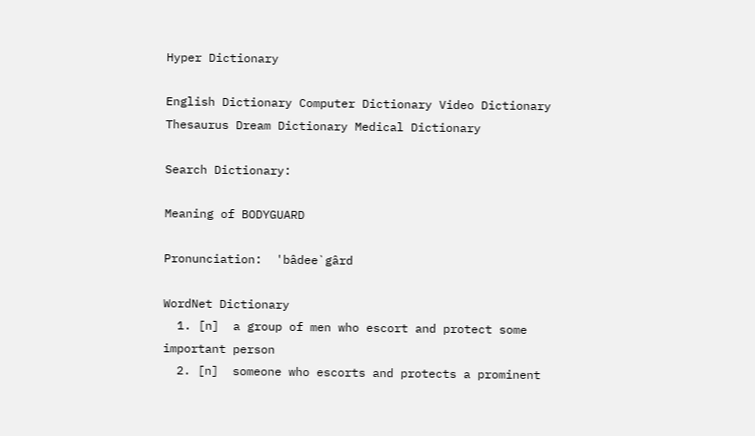Hyper Dictionary

English Dictionary Computer Dictionary Video Dictionary Thesaurus Dream Dictionary Medical Dictionary

Search Dictionary:

Meaning of BODYGUARD

Pronunciation:  'bâdee`gârd

WordNet Dictionary
  1. [n]  a group of men who escort and protect some important person
  2. [n]  someone who escorts and protects a prominent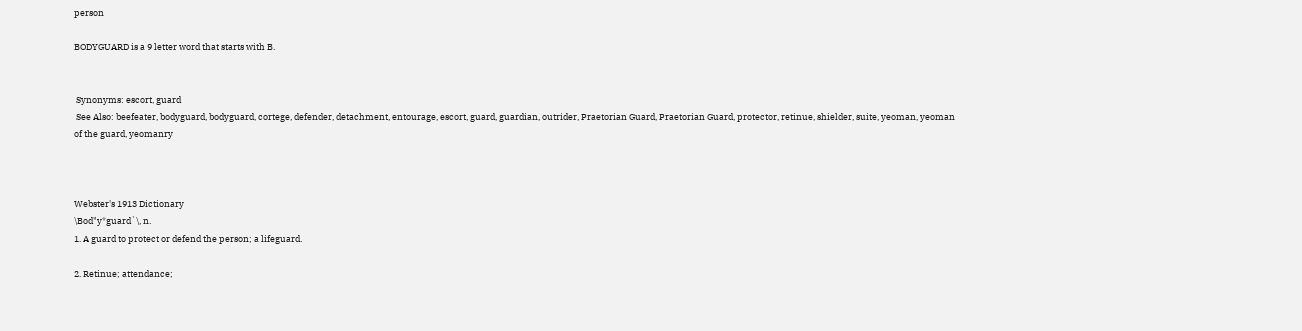person

BODYGUARD is a 9 letter word that starts with B.


 Synonyms: escort, guard
 See Also: beefeater, bodyguard, bodyguard, cortege, defender, detachment, entourage, escort, guard, guardian, outrider, Praetorian Guard, Praetorian Guard, protector, retinue, shielder, suite, yeoman, yeoman of the guard, yeomanry



Webster's 1913 Dictionary
\Bod"y*guard`\, n.
1. A guard to protect or defend the person; a lifeguard.

2. Retinue; attendance;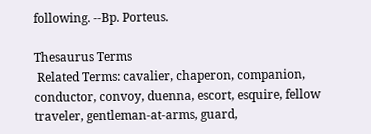following. --Bp. Porteus.

Thesaurus Terms
 Related Terms: cavalier, chaperon, companion, conductor, convoy, duenna, escort, esquire, fellow traveler, gentleman-at-arms, guard,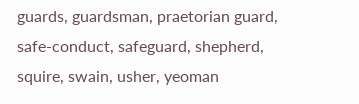guards, guardsman, praetorian guard, safe-conduct, safeguard, shepherd, squire, swain, usher, yeoman